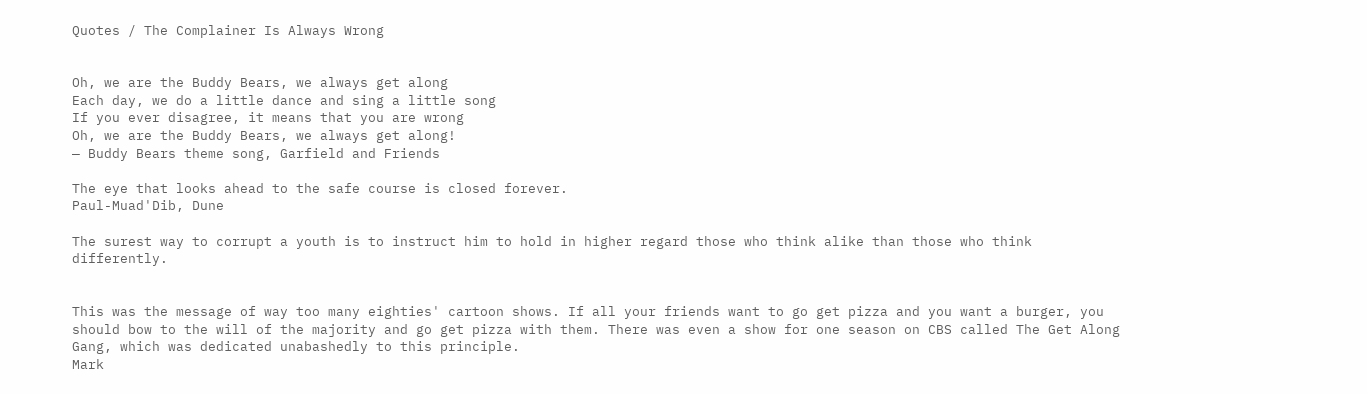Quotes / The Complainer Is Always Wrong


Oh, we are the Buddy Bears, we always get along
Each day, we do a little dance and sing a little song
If you ever disagree, it means that you are wrong
Oh, we are the Buddy Bears, we always get along!
— Buddy Bears theme song, Garfield and Friends

The eye that looks ahead to the safe course is closed forever.
Paul-Muad'Dib, Dune

The surest way to corrupt a youth is to instruct him to hold in higher regard those who think alike than those who think differently.


This was the message of way too many eighties' cartoon shows. If all your friends want to go get pizza and you want a burger, you should bow to the will of the majority and go get pizza with them. There was even a show for one season on CBS called The Get Along Gang, which was dedicated unabashedly to this principle.
Mark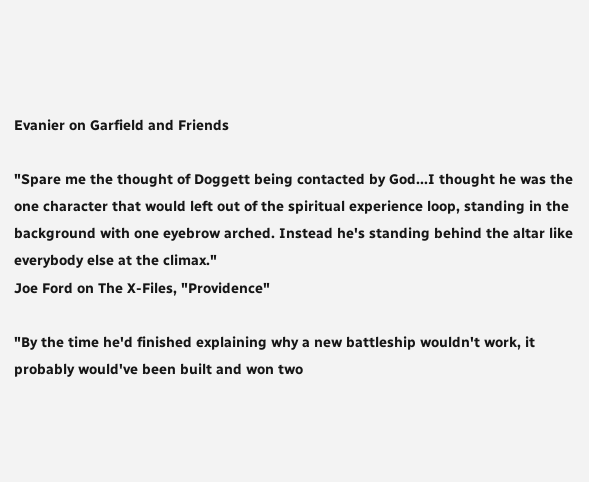Evanier on Garfield and Friends

"Spare me the thought of Doggett being contacted by God...I thought he was the one character that would left out of the spiritual experience loop, standing in the background with one eyebrow arched. Instead he's standing behind the altar like everybody else at the climax."
Joe Ford on The X-Files, "Providence"

"By the time he'd finished explaining why a new battleship wouldn't work, it probably would've been built and won two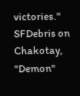victories."
SFDebris on Chakotay, "Demon"